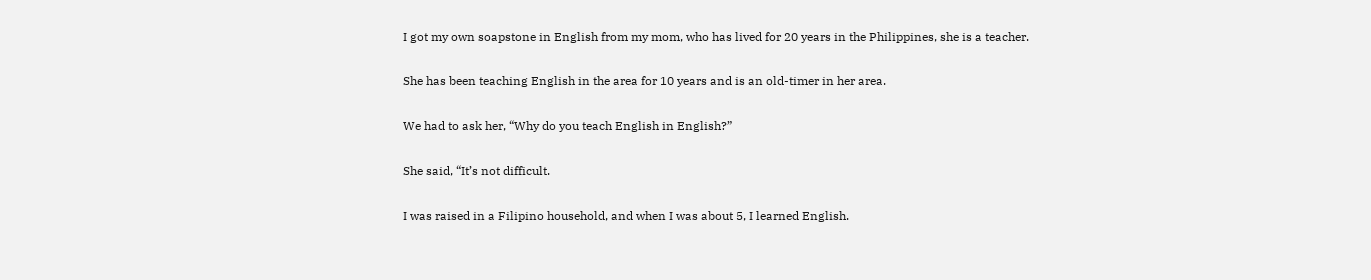I got my own soapstone in English from my mom, who has lived for 20 years in the Philippines, she is a teacher.

She has been teaching English in the area for 10 years and is an old-timer in her area.

We had to ask her, “Why do you teach English in English?”

She said, “It’s not difficult.

I was raised in a Filipino household, and when I was about 5, I learned English.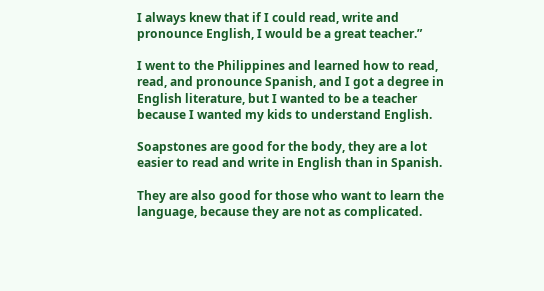I always knew that if I could read, write and pronounce English, I would be a great teacher.”

I went to the Philippines and learned how to read, read, and pronounce Spanish, and I got a degree in English literature, but I wanted to be a teacher because I wanted my kids to understand English.

Soapstones are good for the body, they are a lot easier to read and write in English than in Spanish.

They are also good for those who want to learn the language, because they are not as complicated.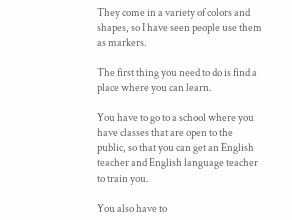They come in a variety of colors and shapes, so I have seen people use them as markers.

The first thing you need to do is find a place where you can learn.

You have to go to a school where you have classes that are open to the public, so that you can get an English teacher and English language teacher to train you.

You also have to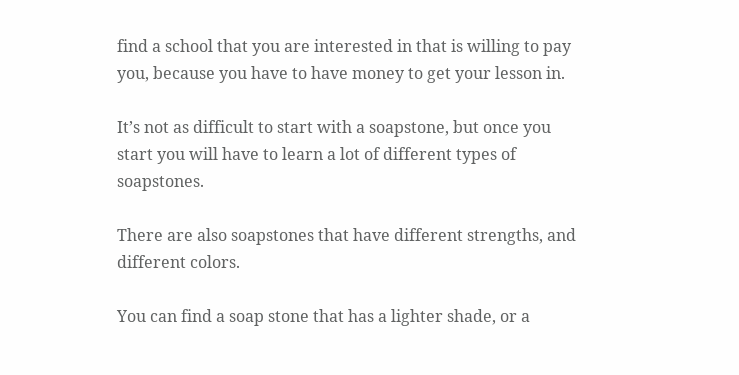find a school that you are interested in that is willing to pay you, because you have to have money to get your lesson in.

It’s not as difficult to start with a soapstone, but once you start you will have to learn a lot of different types of soapstones.

There are also soapstones that have different strengths, and different colors.

You can find a soap stone that has a lighter shade, or a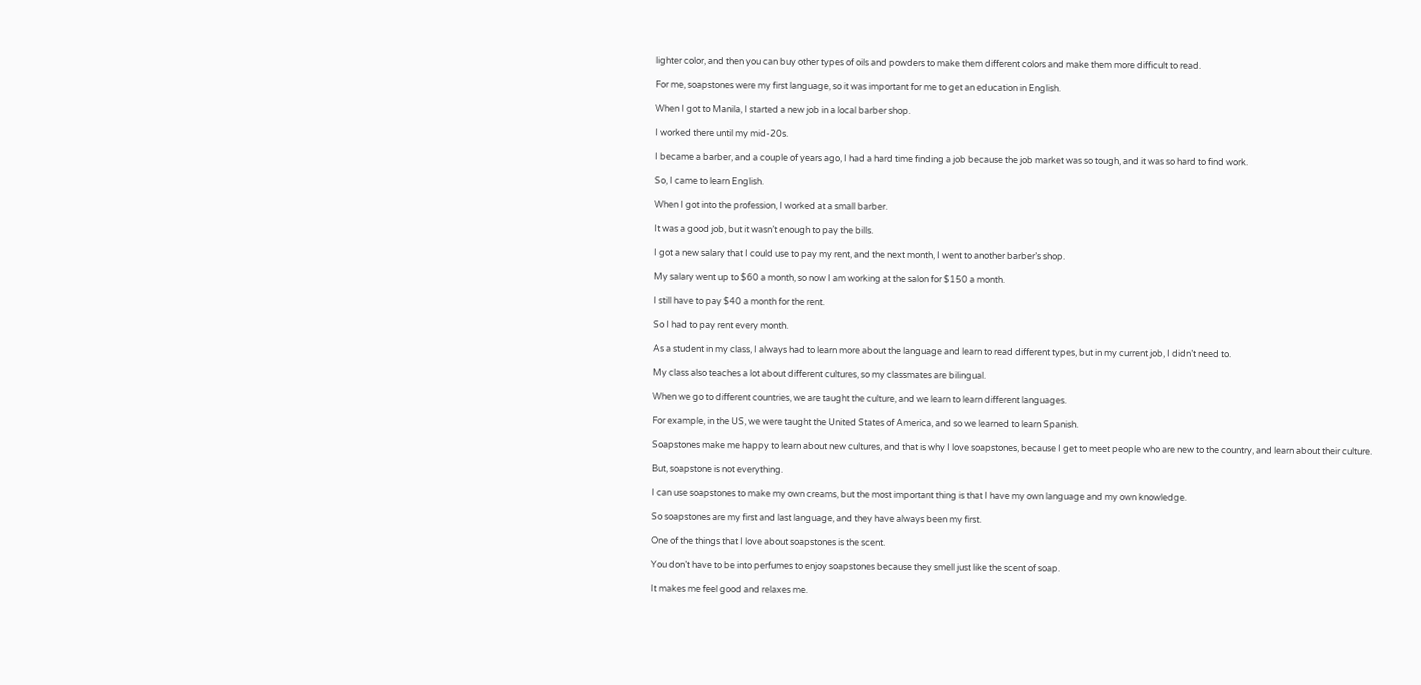lighter color, and then you can buy other types of oils and powders to make them different colors and make them more difficult to read.

For me, soapstones were my first language, so it was important for me to get an education in English.

When I got to Manila, I started a new job in a local barber shop.

I worked there until my mid-20s.

I became a barber, and a couple of years ago, I had a hard time finding a job because the job market was so tough, and it was so hard to find work.

So, I came to learn English.

When I got into the profession, I worked at a small barber.

It was a good job, but it wasn’t enough to pay the bills.

I got a new salary that I could use to pay my rent, and the next month, I went to another barber’s shop.

My salary went up to $60 a month, so now I am working at the salon for $150 a month.

I still have to pay $40 a month for the rent.

So I had to pay rent every month.

As a student in my class, I always had to learn more about the language and learn to read different types, but in my current job, I didn’t need to.

My class also teaches a lot about different cultures, so my classmates are bilingual.

When we go to different countries, we are taught the culture, and we learn to learn different languages.

For example, in the US, we were taught the United States of America, and so we learned to learn Spanish.

Soapstones make me happy to learn about new cultures, and that is why I love soapstones, because I get to meet people who are new to the country, and learn about their culture.

But, soapstone is not everything.

I can use soapstones to make my own creams, but the most important thing is that I have my own language and my own knowledge.

So soapstones are my first and last language, and they have always been my first.

One of the things that I love about soapstones is the scent.

You don’t have to be into perfumes to enjoy soapstones because they smell just like the scent of soap.

It makes me feel good and relaxes me.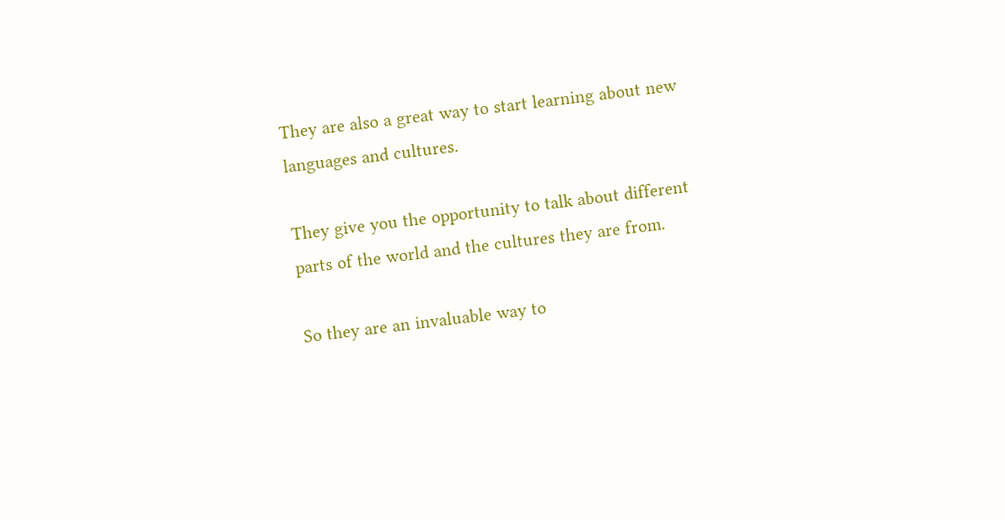They are also a great way to start learning about new languages and cultures.

They give you the opportunity to talk about different parts of the world and the cultures they are from.

So they are an invaluable way to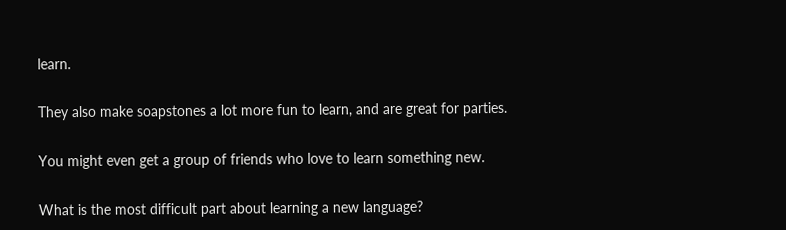learn.

They also make soapstones a lot more fun to learn, and are great for parties.

You might even get a group of friends who love to learn something new.

What is the most difficult part about learning a new language?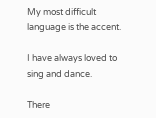My most difficult language is the accent.

I have always loved to sing and dance.

There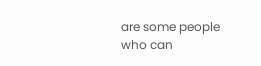are some people who can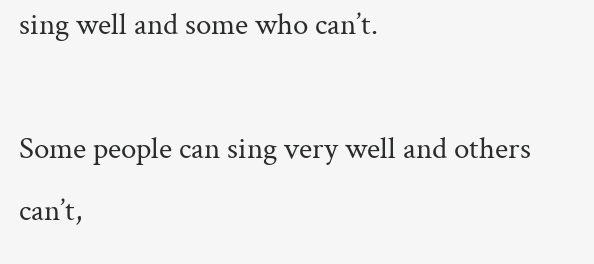sing well and some who can’t.

Some people can sing very well and others can’t,